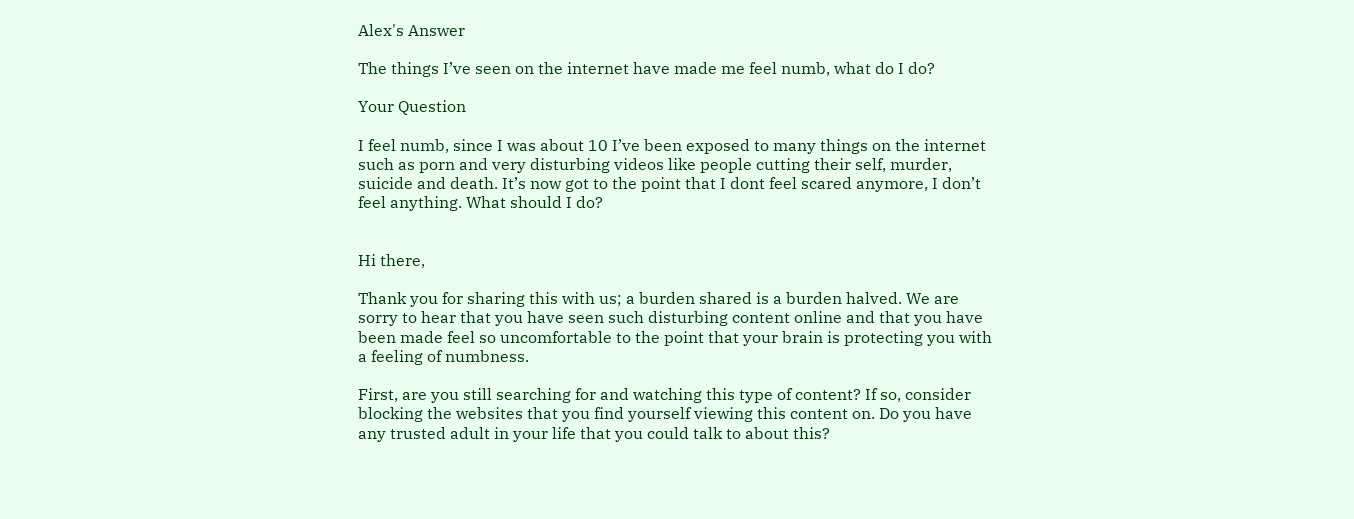Alex's Answer

The things I’ve seen on the internet have made me feel numb, what do I do?

Your Question

I feel numb, since I was about 10 I’ve been exposed to many things on the internet such as porn and very disturbing videos like people cutting their self, murder, suicide and death. It’s now got to the point that I dont feel scared anymore, I don’t feel anything. What should I do?


Hi there,

Thank you for sharing this with us; a burden shared is a burden halved. We are sorry to hear that you have seen such disturbing content online and that you have been made feel so uncomfortable to the point that your brain is protecting you with a feeling of numbness.

First, are you still searching for and watching this type of content? If so, consider blocking the websites that you find yourself viewing this content on. Do you have any trusted adult in your life that you could talk to about this?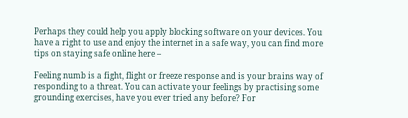Perhaps they could help you apply blocking software on your devices. You have a right to use and enjoy the internet in a safe way, you can find more tips on staying safe online here –

Feeling numb is a fight, flight or freeze response and is your brains way of responding to a threat. You can activate your feelings by practising some grounding exercises, have you ever tried any before? For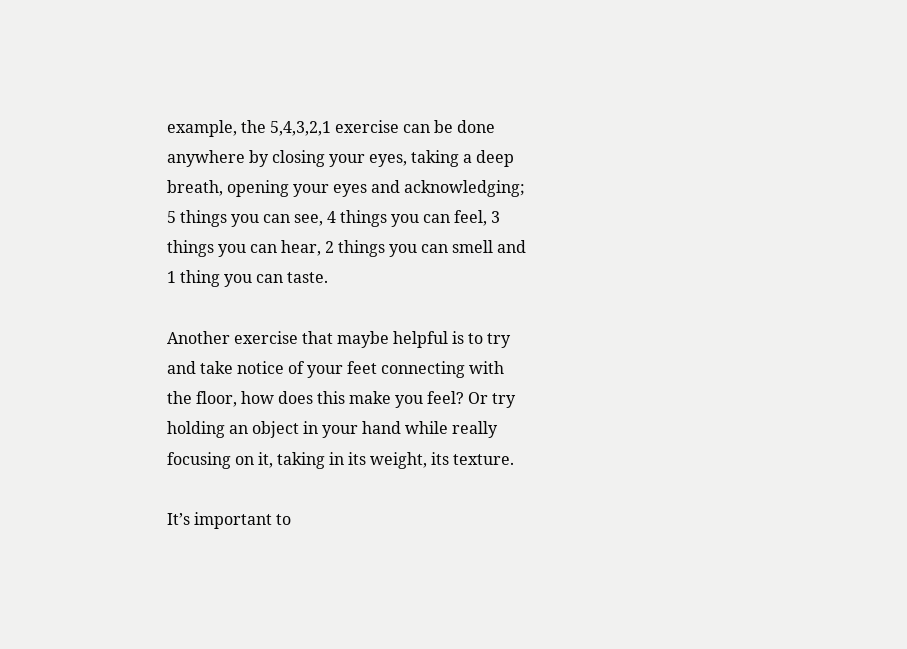example, the 5,4,3,2,1 exercise can be done anywhere by closing your eyes, taking a deep breath, opening your eyes and acknowledging; 5 things you can see, 4 things you can feel, 3 things you can hear, 2 things you can smell and 1 thing you can taste.

Another exercise that maybe helpful is to try and take notice of your feet connecting with the floor, how does this make you feel? Or try holding an object in your hand while really focusing on it, taking in its weight, its texture.

It’s important to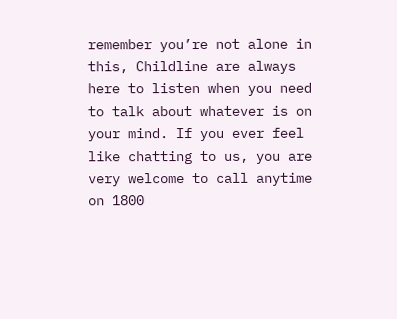remember you’re not alone in this, Childline are always here to listen when you need to talk about whatever is on your mind. If you ever feel like chatting to us, you are very welcome to call anytime on 1800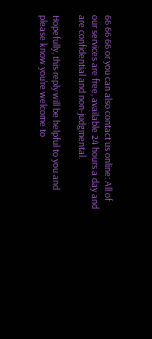66 66 66 or you can also contact us online: All of our services are free, available 24 hours a day and are confidential and non-judgmental.

Hopefully, this reply will be helpful to you and please know you’re welcome to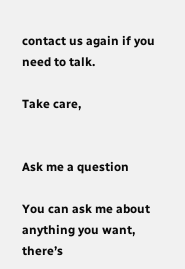contact us again if you need to talk.

Take care,


Ask me a question

You can ask me about anything you want, there’s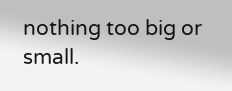nothing too big or small.